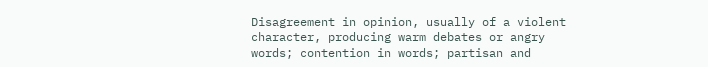Disagreement in opinion, usually of a violent character, producing warm debates or angry words; contention in words; partisan and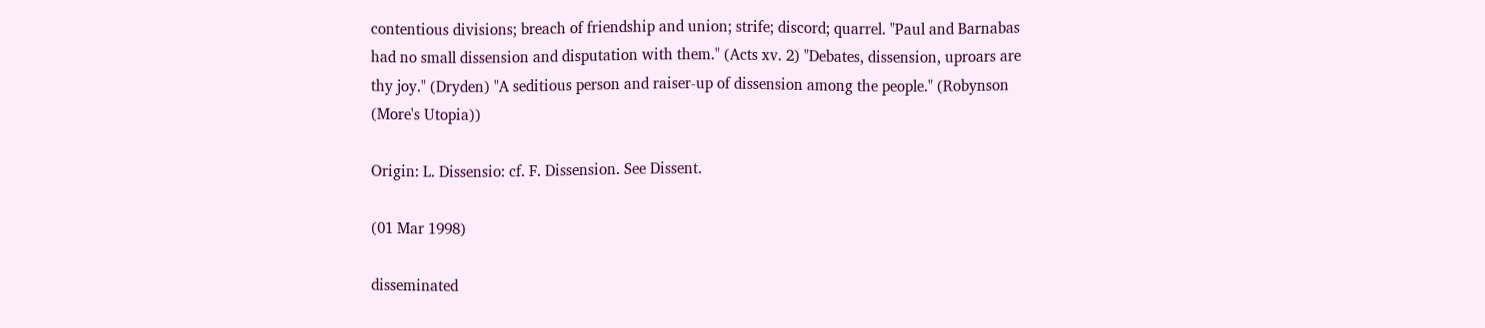contentious divisions; breach of friendship and union; strife; discord; quarrel. "Paul and Barnabas had no small dissension and disputation with them." (Acts xv. 2) "Debates, dissension, uproars are thy joy." (Dryden) "A seditious person and raiser-up of dissension among the people." (Robynson (More's Utopia))

Origin: L. Dissensio: cf. F. Dissension. See Dissent.

(01 Mar 1998)

disseminated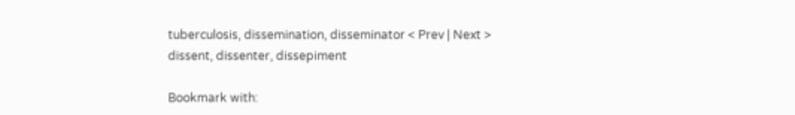tuberculosis, dissemination, disseminator < Prev | Next > dissent, dissenter, dissepiment

Bookmark with: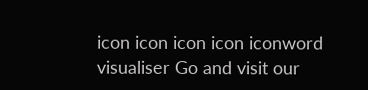icon icon icon icon iconword visualiser Go and visit our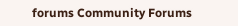forums Community Forums